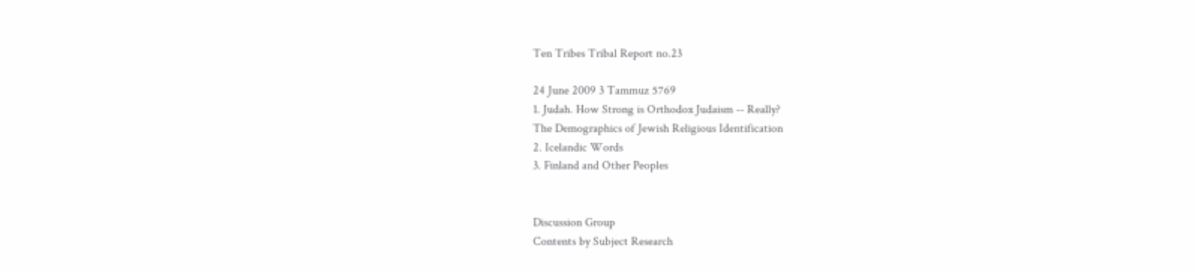Ten Tribes Tribal Report no.23

24 June 2009 3 Tammuz 5769
1. Judah. How Strong is Orthodox Judaism -- Really?
The Demographics of Jewish Religious Identification
2. Icelandic Words
3. Finland and Other Peoples


Discussion Group
Contents by Subject Research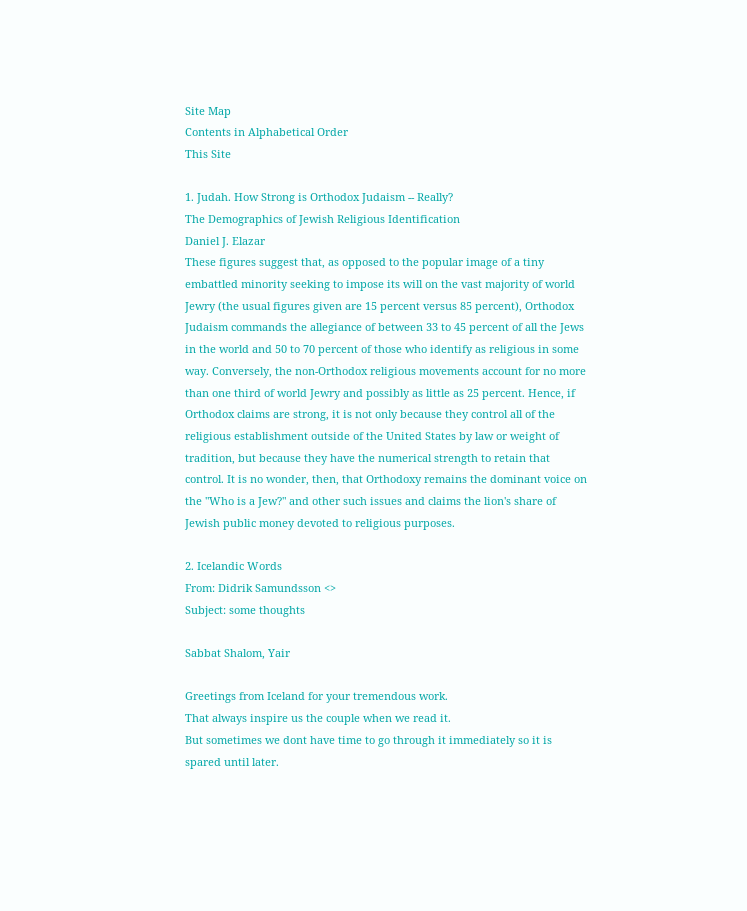Site Map
Contents in Alphabetical Order
This Site

1. Judah. How Strong is Orthodox Judaism -- Really?
The Demographics of Jewish Religious Identification
Daniel J. Elazar
These figures suggest that, as opposed to the popular image of a tiny embattled minority seeking to impose its will on the vast majority of world Jewry (the usual figures given are 15 percent versus 85 percent), Orthodox Judaism commands the allegiance of between 33 to 45 percent of all the Jews in the world and 50 to 70 percent of those who identify as religious in some way. Conversely, the non-Orthodox religious movements account for no more than one third of world Jewry and possibly as little as 25 percent. Hence, if Orthodox claims are strong, it is not only because they control all of the religious establishment outside of the United States by law or weight of tradition, but because they have the numerical strength to retain that control. It is no wonder, then, that Orthodoxy remains the dominant voice on the "Who is a Jew?" and other such issues and claims the lion's share of Jewish public money devoted to religious purposes.

2. Icelandic Words
From: Didrik Samundsson <>
Subject: some thoughts

Sabbat Shalom, Yair

Greetings from Iceland for your tremendous work.
That always inspire us the couple when we read it.
But sometimes we dont have time to go through it immediately so it is spared until later.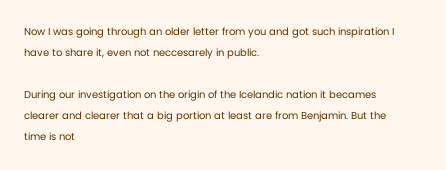Now I was going through an older letter from you and got such inspiration I have to share it, even not neccesarely in public.

During our investigation on the origin of the Icelandic nation it becames clearer and clearer that a big portion at least are from Benjamin. But the time is not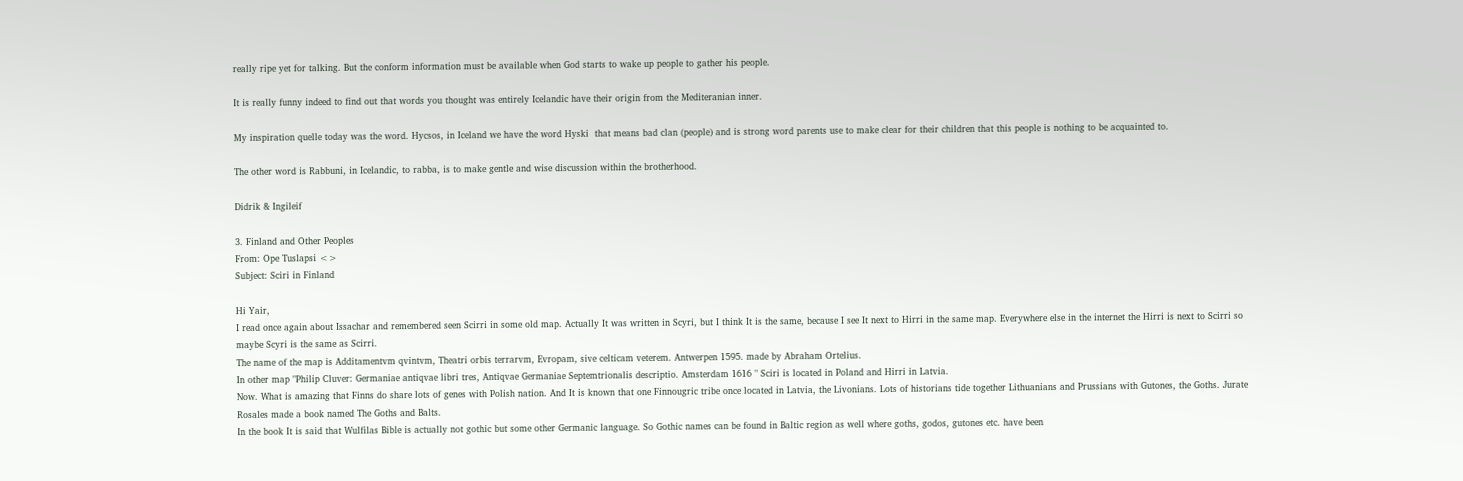really ripe yet for talking. But the conform information must be available when God starts to wake up people to gather his people.

It is really funny indeed to find out that words you thought was entirely Icelandic have their origin from the Mediteranian inner.

My inspiration quelle today was the word. Hycsos, in Iceland we have the word Hyski  that means bad clan (people) and is strong word parents use to make clear for their children that this people is nothing to be acquainted to.

The other word is Rabbuni, in Icelandic, to rabba, is to make gentle and wise discussion within the brotherhood.

Didrik & Ingileif

3. Finland and Other Peoples
From: Ope Tuslapsi <>
Subject: Sciri in Finland

Hi Yair,
I read once again about Issachar and remembered seen Scirri in some old map. Actually It was written in Scyri, but I think It is the same, because I see It next to Hirri in the same map. Everywhere else in the internet the Hirri is next to Scirri so maybe Scyri is the same as Scirri.
The name of the map is Additamentvm qvintvm, Theatri orbis terrarvm, Evropam, sive celticam veterem. Antwerpen 1595. made by Abraham Ortelius.
In other map "Philip Cluver: Germaniae antiqvae libri tres, Antiqvae Germaniae Septemtrionalis descriptio. Amsterdam 1616 " Sciri is located in Poland and Hirri in Latvia.
Now. What is amazing that Finns do share lots of genes with Polish nation. And It is known that one Finnougric tribe once located in Latvia, the Livonians. Lots of historians tide together Lithuanians and Prussians with Gutones, the Goths. Jurate Rosales made a book named The Goths and Balts.
In the book It is said that Wulfilas Bible is actually not gothic but some other Germanic language. So Gothic names can be found in Baltic region as well where goths, godos, gutones etc. have been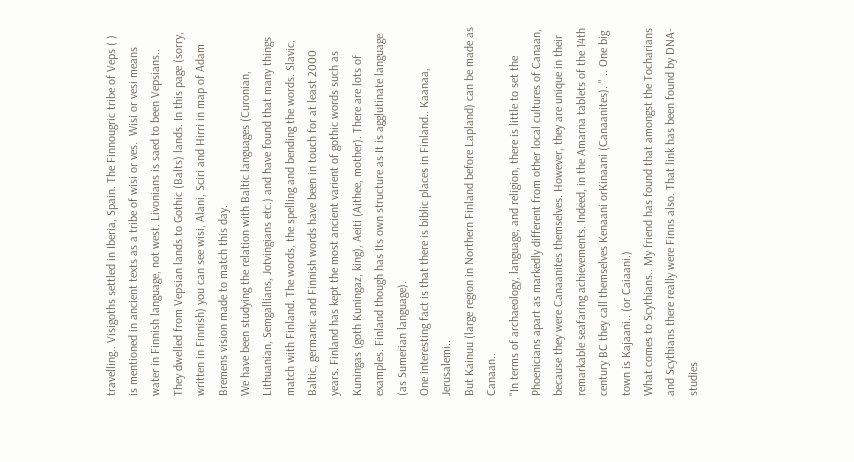travelling.. Visigoths settled in Iberia, Spain. The Finnougric tribe of Veps ( ) is mentioned in ancient texts as a tribe of wisi or ves.  Wisi or vesi means water in Finnish language, not west. Livonians is saed to been Vepsians.. They dwelled from Vepsian lands to Gothic (Balts) lands. In this page (sorry, written in Finnish) you can see wisi, Alani, Sciri and Hirri in map of Adam Bremens vision made to match this day.
We have been studying the relation with Baltic languages (Curonian, Lithuanian, Semgallians, Jotvingians etc.) and have found that many things match with Finland. The words, the spelling and bending the words. Slavic, Baltic, germanic and Finnish words have been in touch for at least 2000 years. Finland has kept the most ancient varient of gothic words such as Kuningas (goth Kuningaz, king), Aeiti (Aithee, mother). There are lots of examples. Finland though has Its own structure as It is agglutinate language (as Sumerian language).
One interesting fact is that there is biblic places in Finland.. Kaanaa, Jerusalemi..
But Kainuu (large region in Northern Finland before Lapland) can be made as Canaan..
"In terms of archaeology, language, and religion, there is little to set the Phoenicians apart as markedly different from other local cultures of Canaan, because they were Canaanites themselves. However, they are unique in their remarkable seafaring achievements. Indeed, in the Amarna tablets of the 14th century BC they call themselves Kenaani orKinaani (Canaanites). " .. One big town is Kajaani.. (or Caiaani.)
What comes to Scythians.. My friend has found that amongst the Tocharians and Scythians there really were Finns also. That link has been found by DNA-studies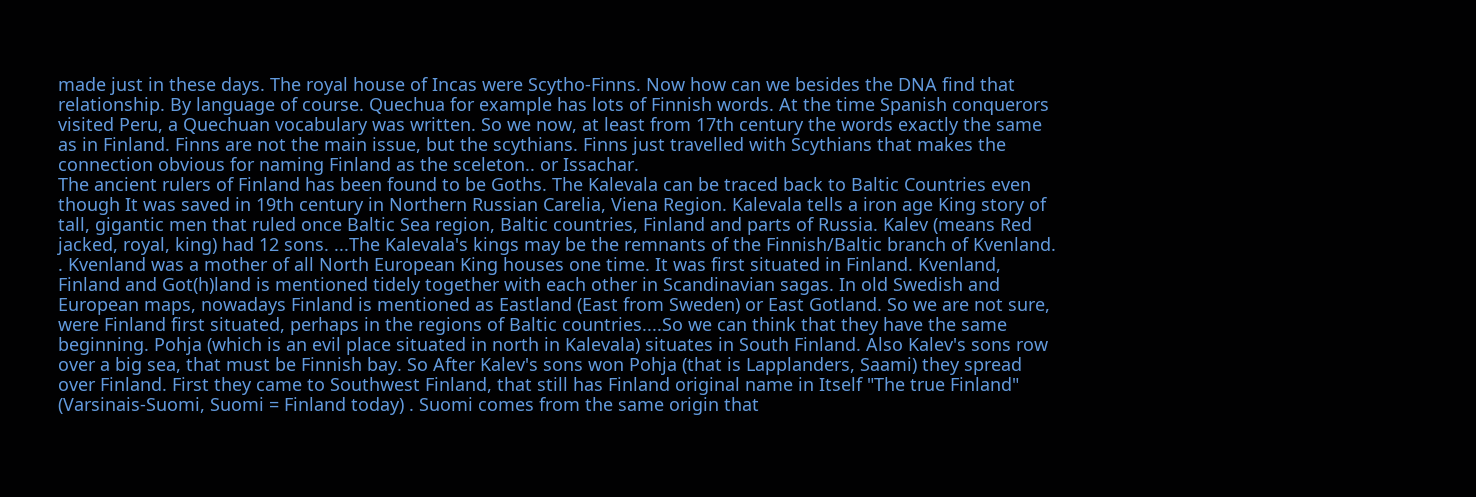made just in these days. The royal house of Incas were Scytho-Finns. Now how can we besides the DNA find that relationship. By language of course. Quechua for example has lots of Finnish words. At the time Spanish conquerors visited Peru, a Quechuan vocabulary was written. So we now, at least from 17th century the words exactly the same as in Finland. Finns are not the main issue, but the scythians. Finns just travelled with Scythians that makes the connection obvious for naming Finland as the sceleton.. or Issachar.
The ancient rulers of Finland has been found to be Goths. The Kalevala can be traced back to Baltic Countries even though It was saved in 19th century in Northern Russian Carelia, Viena Region. Kalevala tells a iron age King story of tall, gigantic men that ruled once Baltic Sea region, Baltic countries, Finland and parts of Russia. Kalev (means Red jacked, royal, king) had 12 sons. ...The Kalevala's kings may be the remnants of the Finnish/Baltic branch of Kvenland. . Kvenland was a mother of all North European King houses one time. It was first situated in Finland. Kvenland, Finland and Got(h)land is mentioned tidely together with each other in Scandinavian sagas. In old Swedish and European maps, nowadays Finland is mentioned as Eastland (East from Sweden) or East Gotland. So we are not sure, were Finland first situated, perhaps in the regions of Baltic countries....So we can think that they have the same beginning. Pohja (which is an evil place situated in north in Kalevala) situates in South Finland. Also Kalev's sons row over a big sea, that must be Finnish bay. So After Kalev's sons won Pohja (that is Lapplanders, Saami) they spread over Finland. First they came to Southwest Finland, that still has Finland original name in Itself "The true Finland" (Varsinais-Suomi, Suomi = Finland today) . Suomi comes from the same origin that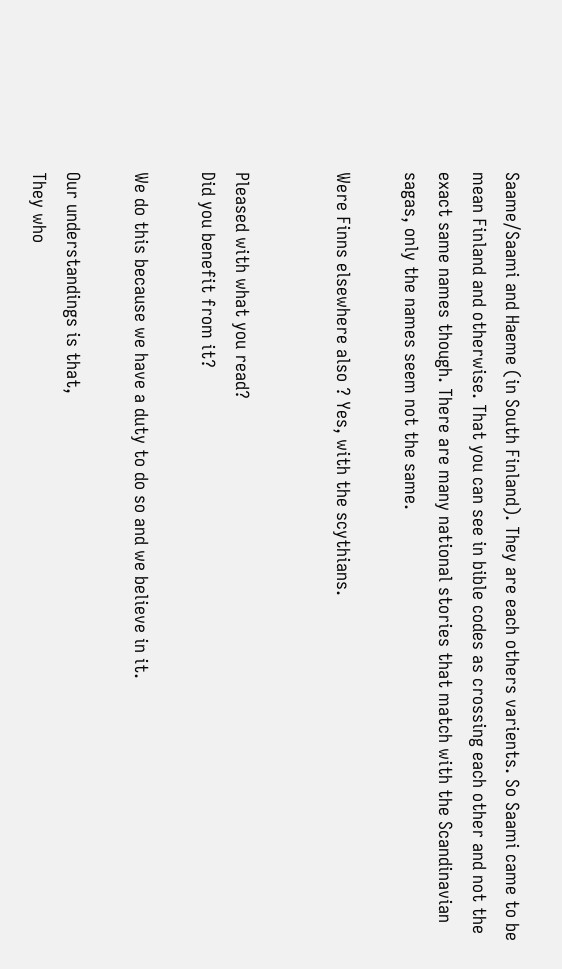Saame/Saami and Haeme (in South Finland). They are each others varients. So Saami came to be mean Finland and otherwise. That you can see in bible codes as crossing each other and not the exact same names though. There are many national stories that match with the Scandinavian sagas, only the names seem not the same.

Were Finns elsewhere also ? Yes, with the scythians.


Pleased with what you read?
Did you benefit from it?

We do this because we have a duty to do so and we believe in it.

Our understandings is that,
They who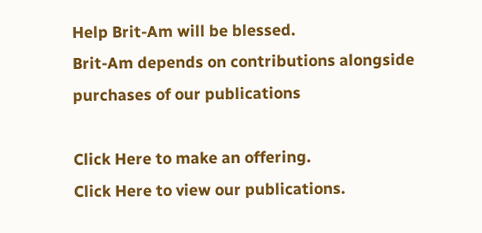Help Brit-Am will be blessed.
Brit-Am depends on contributions alongside purchases of our publications

Click Here to make an offering.
Click Here to view our publications.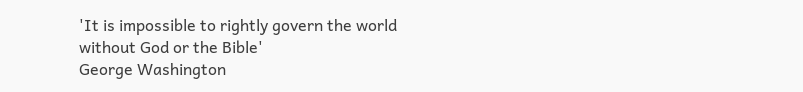'It is impossible to rightly govern the world
without God or the Bible'
George Washington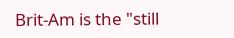Brit-Am is the "still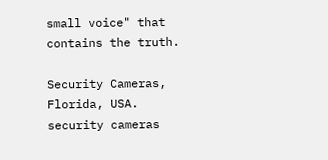small voice" that contains the truth.

Security Cameras, Florida, USA.
security cameras